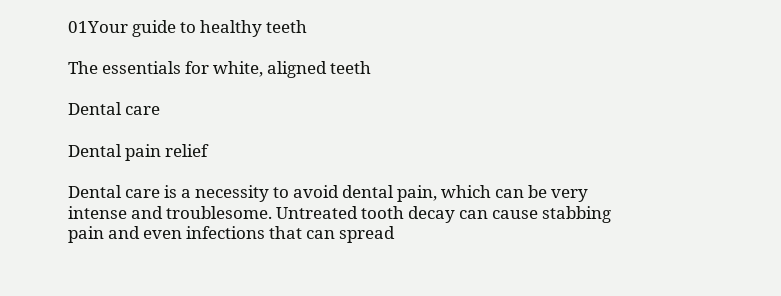01Your guide to healthy teeth

The essentials for white, aligned teeth

Dental care

Dental pain relief

Dental care is a necessity to avoid dental pain, which can be very intense and troublesome. Untreated tooth decay can cause stabbing pain and even infections that can spread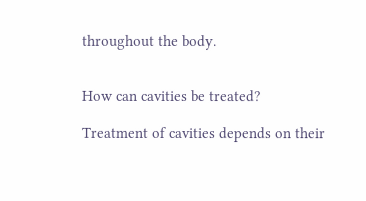throughout the body.


How can cavities be treated?

Treatment of cavities depends on their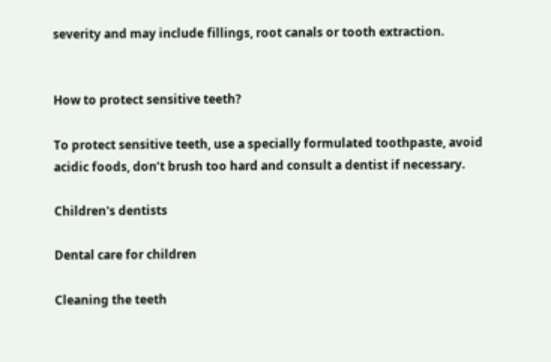severity and may include fillings, root canals or tooth extraction.


How to protect sensitive teeth?

To protect sensitive teeth, use a specially formulated toothpaste, avoid acidic foods, don’t brush too hard and consult a dentist if necessary.

Children's dentists

Dental care for children

Cleaning the teeth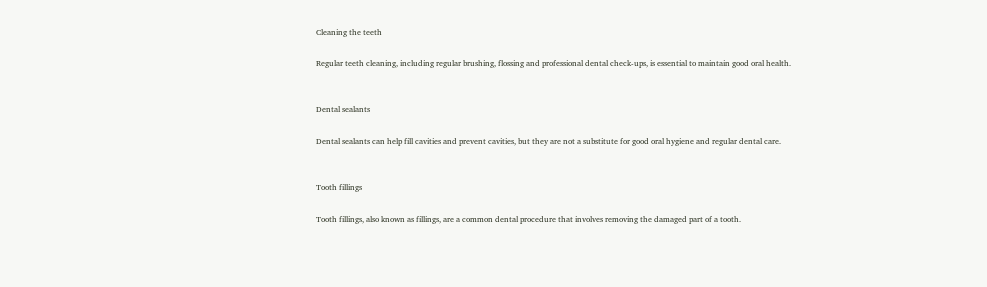Cleaning the teeth

Regular teeth cleaning, including regular brushing, flossing and professional dental check-ups, is essential to maintain good oral health.


Dental sealants

Dental sealants can help fill cavities and prevent cavities, but they are not a substitute for good oral hygiene and regular dental care.


Tooth fillings

Tooth fillings, also known as fillings, are a common dental procedure that involves removing the damaged part of a tooth.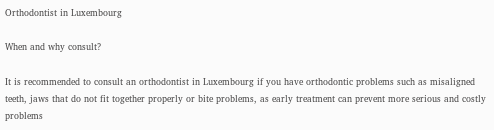Orthodontist in Luxembourg

When and why consult?

It is recommended to consult an orthodontist in Luxembourg if you have orthodontic problems such as misaligned teeth, jaws that do not fit together properly or bite problems, as early treatment can prevent more serious and costly problems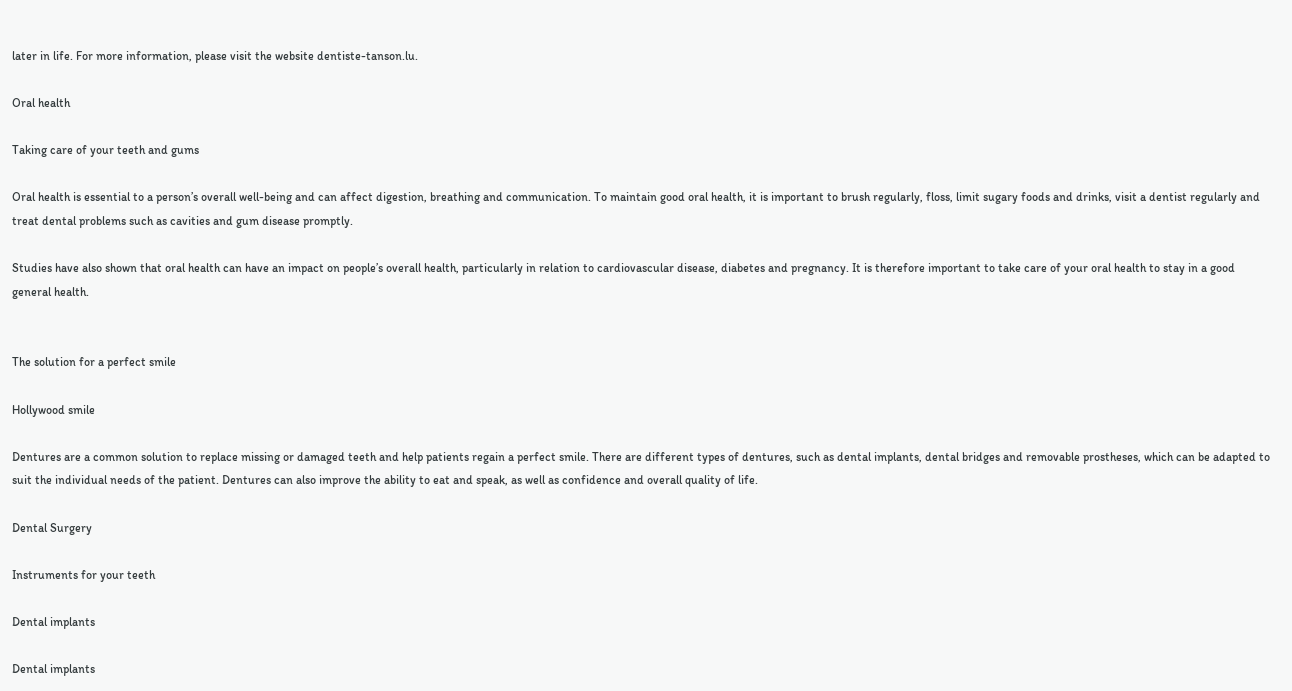later in life. For more information, please visit the website dentiste-tanson.lu.

Oral health

Taking care of your teeth and gums

Oral health is essential to a person’s overall well-being and can affect digestion, breathing and communication. To maintain good oral health, it is important to brush regularly, floss, limit sugary foods and drinks, visit a dentist regularly and treat dental problems such as cavities and gum disease promptly.

Studies have also shown that oral health can have an impact on people’s overall health, particularly in relation to cardiovascular disease, diabetes and pregnancy. It is therefore important to take care of your oral health to stay in a good general health.


The solution for a perfect smile

Hollywood smile

Dentures are a common solution to replace missing or damaged teeth and help patients regain a perfect smile. There are different types of dentures, such as dental implants, dental bridges and removable prostheses, which can be adapted to suit the individual needs of the patient. Dentures can also improve the ability to eat and speak, as well as confidence and overall quality of life.

Dental Surgery

Instruments for your teeth

Dental implants

Dental implants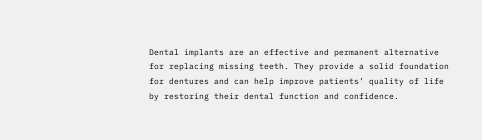Dental implants are an effective and permanent alternative for replacing missing teeth. They provide a solid foundation for dentures and can help improve patients’ quality of life by restoring their dental function and confidence.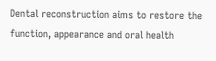Dental reconstruction aims to restore the function, appearance and oral health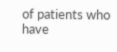of patients who have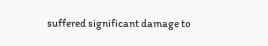suffered significant damage to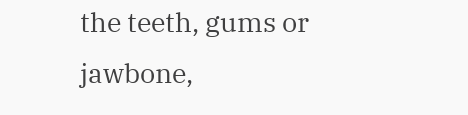the teeth, gums or jawbone,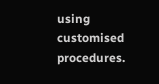using customised procedures.